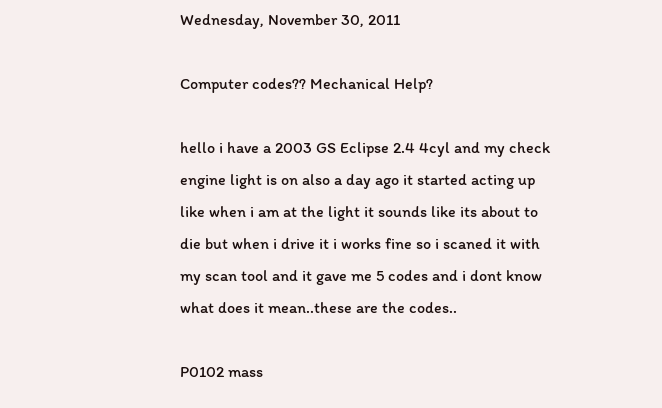Wednesday, November 30, 2011

Computer codes?? Mechanical Help?

hello i have a 2003 GS Eclipse 2.4 4cyl and my check engine light is on also a day ago it started acting up like when i am at the light it sounds like its about to die but when i drive it i works fine so i scaned it with my scan tool and it gave me 5 codes and i dont know what does it mean..these are the codes..

P0102 mass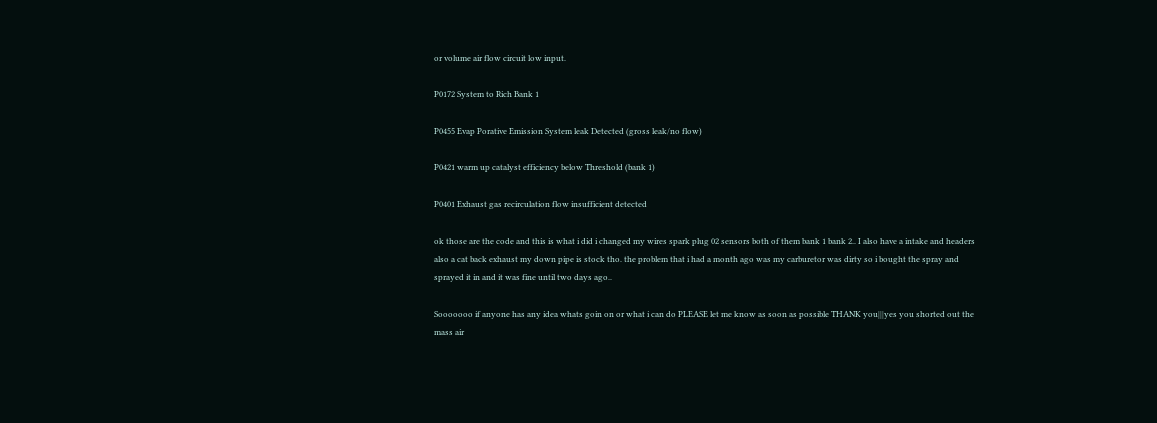or volume air flow circuit low input.

P0172 System to Rich Bank 1

P0455 Evap Porative Emission System leak Detected (gross leak/no flow)

P0421 warm up catalyst efficiency below Threshold (bank 1)

P0401 Exhaust gas recirculation flow insufficient detected

ok those are the code and this is what i did i changed my wires spark plug 02 sensors both of them bank 1 bank 2.. I also have a intake and headers also a cat back exhaust my down pipe is stock tho. the problem that i had a month ago was my carburetor was dirty so i bought the spray and sprayed it in and it was fine until two days ago..

Sooooooo if anyone has any idea whats goin on or what i can do PLEASE let me know as soon as possible THANK you|||yes you shorted out the mass air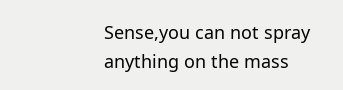Sense,you can not spray anything on the mass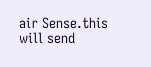air Sense.this will send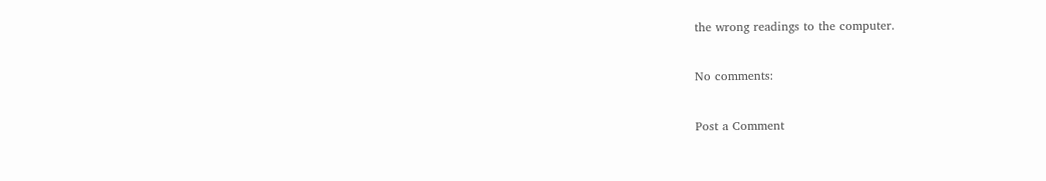the wrong readings to the computer.

No comments:

Post a Comment